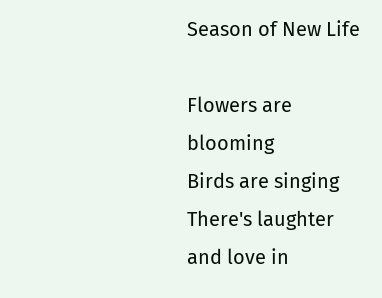Season of New Life

Flowers are blooming
Birds are singing
There's laughter and love in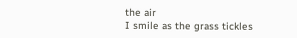the air
I smile as the grass tickles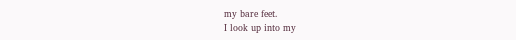my bare feet.
I look up into my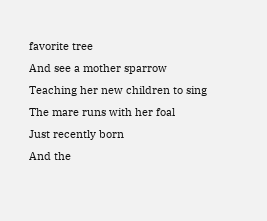favorite tree
And see a mother sparrow
Teaching her new children to sing
The mare runs with her foal
Just recently born
And the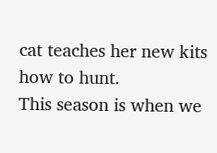cat teaches her new kits how to hunt.
This season is when we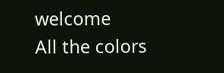welcome
All the colors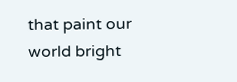that paint our world bright